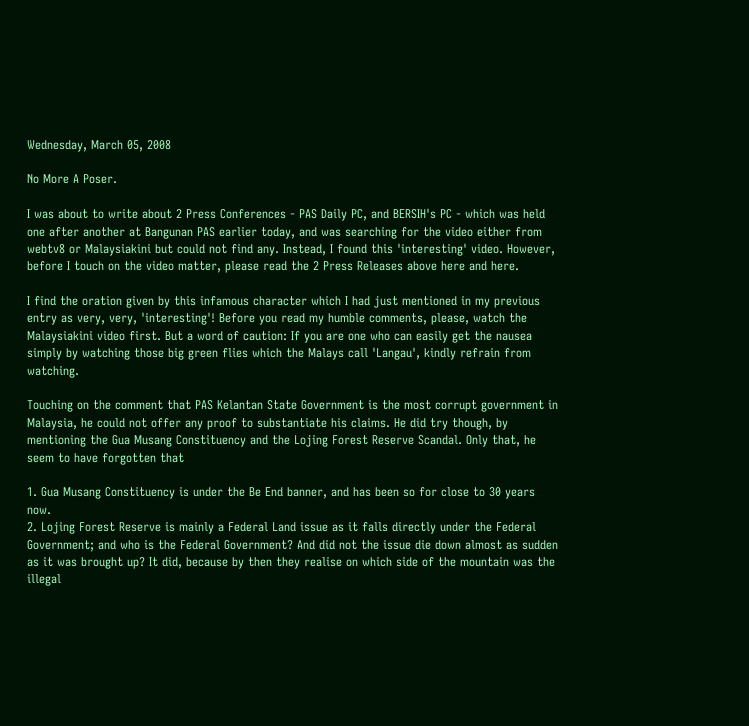Wednesday, March 05, 2008

No More A Poser.

I was about to write about 2 Press Conferences - PAS Daily PC, and BERSIH's PC - which was held one after another at Bangunan PAS earlier today, and was searching for the video either from webtv8 or Malaysiakini but could not find any. Instead, I found this 'interesting' video. However, before I touch on the video matter, please read the 2 Press Releases above here and here.

I find the oration given by this infamous character which I had just mentioned in my previous entry as very, very, 'interesting'! Before you read my humble comments, please, watch the Malaysiakini video first. But a word of caution: If you are one who can easily get the nausea simply by watching those big green flies which the Malays call 'Langau', kindly refrain from watching.

Touching on the comment that PAS Kelantan State Government is the most corrupt government in Malaysia, he could not offer any proof to substantiate his claims. He did try though, by mentioning the Gua Musang Constituency and the Lojing Forest Reserve Scandal. Only that, he seem to have forgotten that

1. Gua Musang Constituency is under the Be End banner, and has been so for close to 30 years now.
2. Lojing Forest Reserve is mainly a Federal Land issue as it falls directly under the Federal Government; and who is the Federal Government? And did not the issue die down almost as sudden as it was brought up? It did, because by then they realise on which side of the mountain was the illegal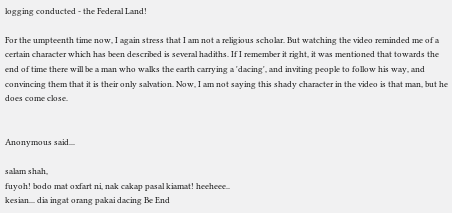logging conducted - the Federal Land!

For the umpteenth time now, I again stress that I am not a religious scholar. But watching the video reminded me of a certain character which has been described is several hadiths. If I remember it right, it was mentioned that towards the end of time there will be a man who walks the earth carrying a 'dacing', and inviting people to follow his way, and convincing them that it is their only salvation. Now, I am not saying this shady character in the video is that man, but he does come close.


Anonymous said...

salam shah,
fuyoh! bodo mat oxfart ni, nak cakap pasal kiamat! heeheee..
kesian... dia ingat orang pakai dacing Be End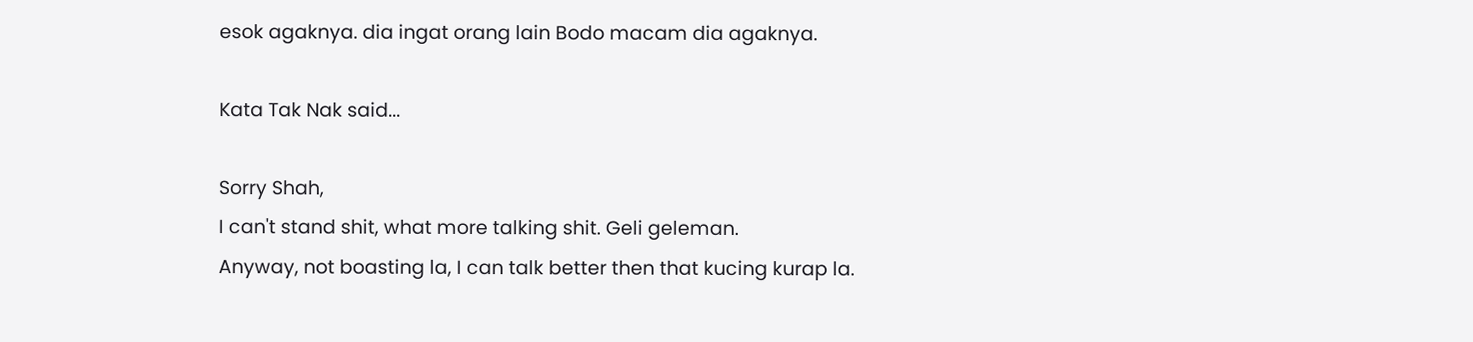esok agaknya. dia ingat orang lain Bodo macam dia agaknya.

Kata Tak Nak said...

Sorry Shah,
I can't stand shit, what more talking shit. Geli geleman.
Anyway, not boasting la, I can talk better then that kucing kurap la.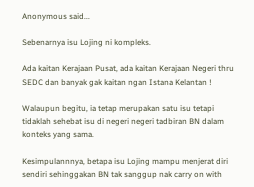Anonymous said...

Sebenarnya isu Lojing ni kompleks.

Ada kaitan Kerajaan Pusat, ada kaitan Kerajaan Negeri thru SEDC dan banyak gak kaitan ngan Istana Kelantan !

Walaupun begitu, ia tetap merupakan satu isu tetapi tidaklah sehebat isu di negeri negeri tadbiran BN dalam konteks yang sama.

Kesimpulannnya, betapa isu Lojing mampu menjerat diri sendiri sehinggakan BN tak sanggup nak carry on with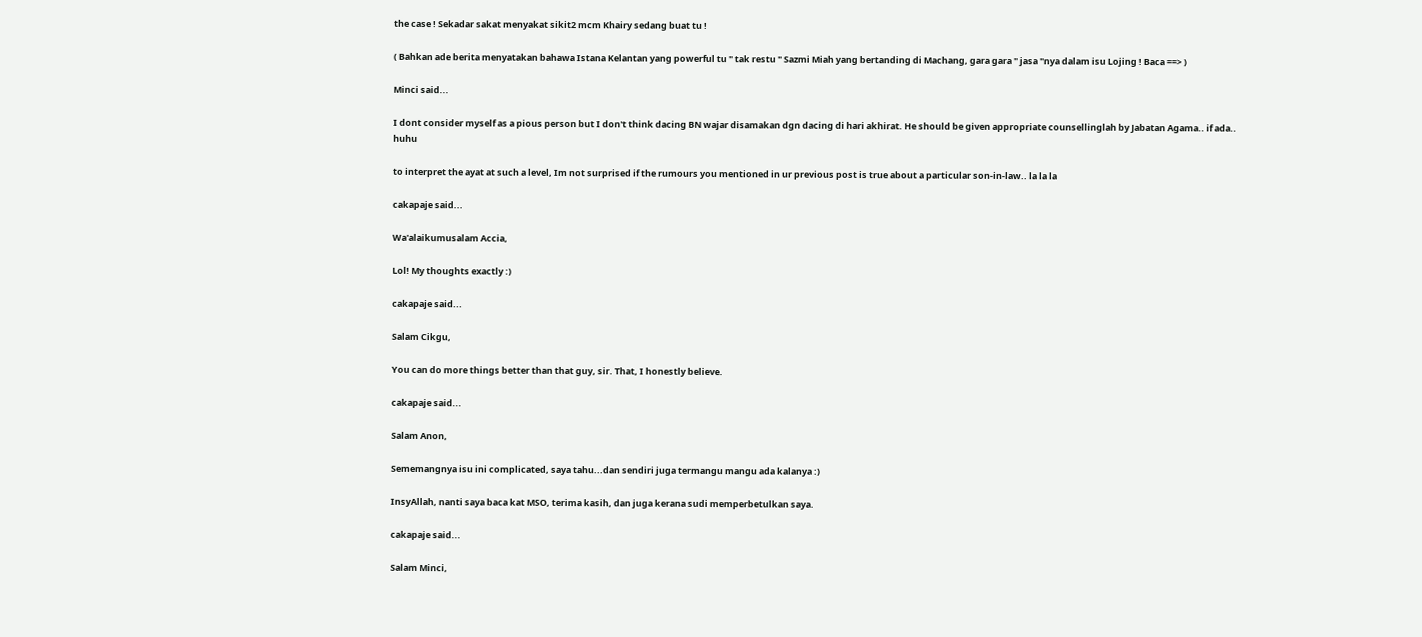the case ! Sekadar sakat menyakat sikit2 mcm Khairy sedang buat tu !

( Bahkan ade berita menyatakan bahawa Istana Kelantan yang powerful tu " tak restu " Sazmi Miah yang bertanding di Machang, gara gara " jasa "nya dalam isu Lojing ! Baca ==> )

Minci said...

I dont consider myself as a pious person but I don't think dacing BN wajar disamakan dgn dacing di hari akhirat. He should be given appropriate counsellinglah by Jabatan Agama.. if ada.. huhu

to interpret the ayat at such a level, Im not surprised if the rumours you mentioned in ur previous post is true about a particular son-in-law.. la la la

cakapaje said...

Wa'alaikumusalam Accia,

Lol! My thoughts exactly :)

cakapaje said...

Salam Cikgu,

You can do more things better than that guy, sir. That, I honestly believe.

cakapaje said...

Salam Anon,

Sememangnya isu ini complicated, saya tahu...dan sendiri juga termangu mangu ada kalanya :)

InsyAllah, nanti saya baca kat MSO, terima kasih, dan juga kerana sudi memperbetulkan saya.

cakapaje said...

Salam Minci,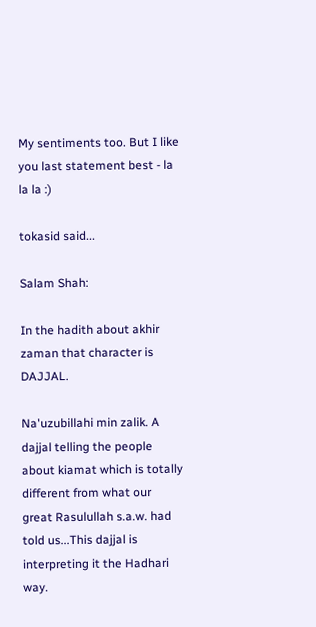My sentiments too. But I like you last statement best - la la la :)

tokasid said...

Salam Shah:

In the hadith about akhir zaman that character is DAJJAL.

Na'uzubillahi min zalik. A dajjal telling the people about kiamat which is totally different from what our great Rasulullah s.a.w. had told us...This dajjal is interpreting it the Hadhari way.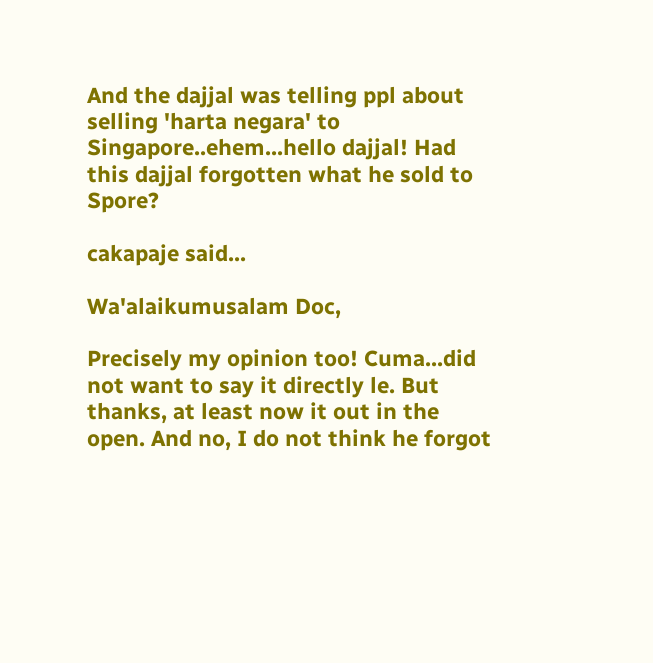And the dajjal was telling ppl about selling 'harta negara' to Singapore..ehem...hello dajjal! Had this dajjal forgotten what he sold to Spore?

cakapaje said...

Wa'alaikumusalam Doc,

Precisely my opinion too! Cuma...did not want to say it directly le. But thanks, at least now it out in the open. And no, I do not think he forgot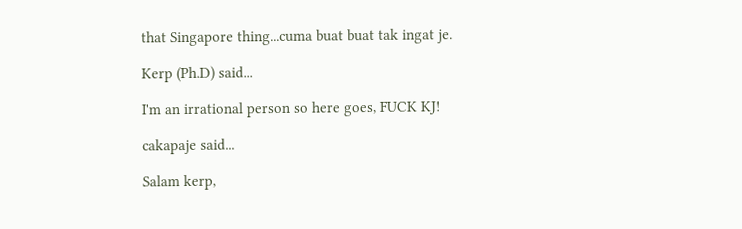that Singapore thing...cuma buat buat tak ingat je.

Kerp (Ph.D) said...

I'm an irrational person so here goes, FUCK KJ!

cakapaje said...

Salam kerp,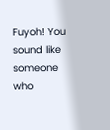Fuyoh! You sound like someone who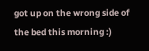got up on the wrong side of the bed this morning :)